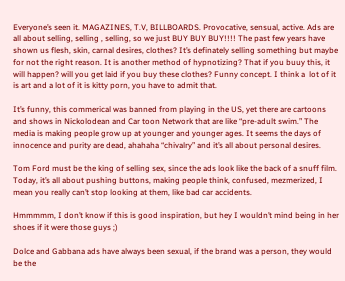Everyone’s seen it. MAGAZINES, T.V, BILLBOARDS. Provocative, sensual, active. Ads are all about selling, selling , selling, so we just BUY BUY BUY!!!! The past few years have shown us flesh, skin, carnal desires, clothes? It’s definately selling something but maybe for not the right reason. It is another method of hypnotizing? That if you buuy this, it will happen? will you get laid if you buy these clothes? Funny concept. I think a  lot of it is art and a lot of it is kitty porn, you have to admit that.

It’s funny, this commerical was banned from playing in the US, yet there are cartoons and shows in Nickolodean and Car toon Network that are like “pre-adult swim.” The media is making people grow up at younger and younger ages. It seems the days of innocence and purity are dead, ahahaha “chivalry” and it’s all about personal desires.

Tom Ford must be the king of selling sex, since the ads look like the back of a snuff film. Today, it’s all about pushing buttons, making people think, confused, mezmerized, I mean you really can’t stop looking at them, like bad car accidents.

Hmmmmm, I don’t know if this is good inspiration, but hey I wouldn’t mind being in her shoes if it were those guys ;)

Dolce and Gabbana ads have always been sexual, if the brand was a person, they would be the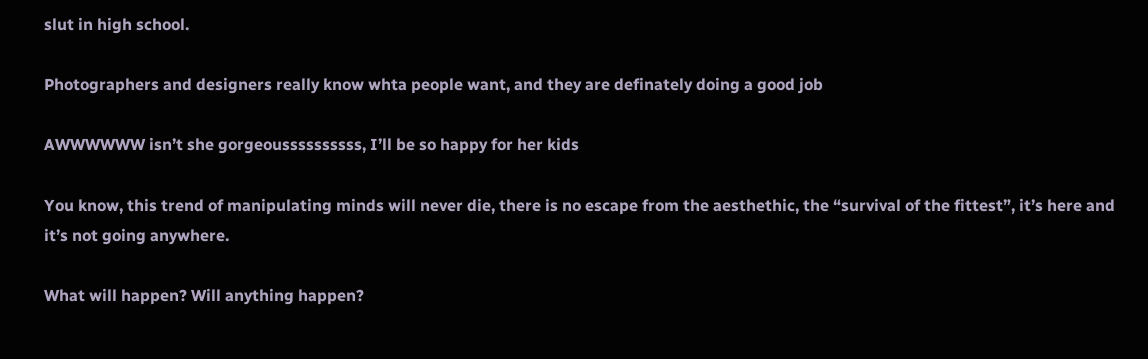slut in high school.

Photographers and designers really know whta people want, and they are definately doing a good job

AWWWWWW isn’t she gorgeoussssssssss, I’ll be so happy for her kids

You know, this trend of manipulating minds will never die, there is no escape from the aesthethic, the “survival of the fittest”, it’s here and it’s not going anywhere.

What will happen? Will anything happen?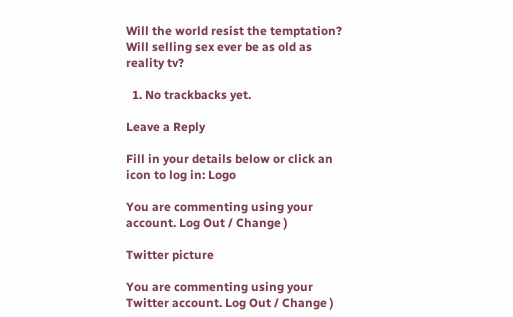Will the world resist the temptation? Will selling sex ever be as old as reality tv?

  1. No trackbacks yet.

Leave a Reply

Fill in your details below or click an icon to log in: Logo

You are commenting using your account. Log Out / Change )

Twitter picture

You are commenting using your Twitter account. Log Out / Change )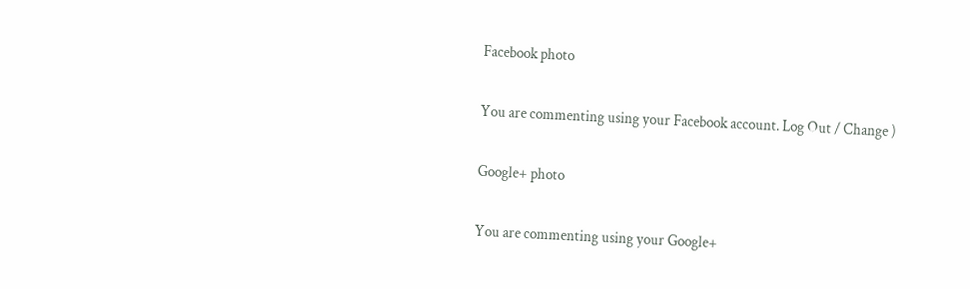Facebook photo

You are commenting using your Facebook account. Log Out / Change )

Google+ photo

You are commenting using your Google+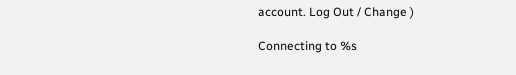account. Log Out / Change )

Connecting to %s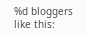%d bloggers like this: